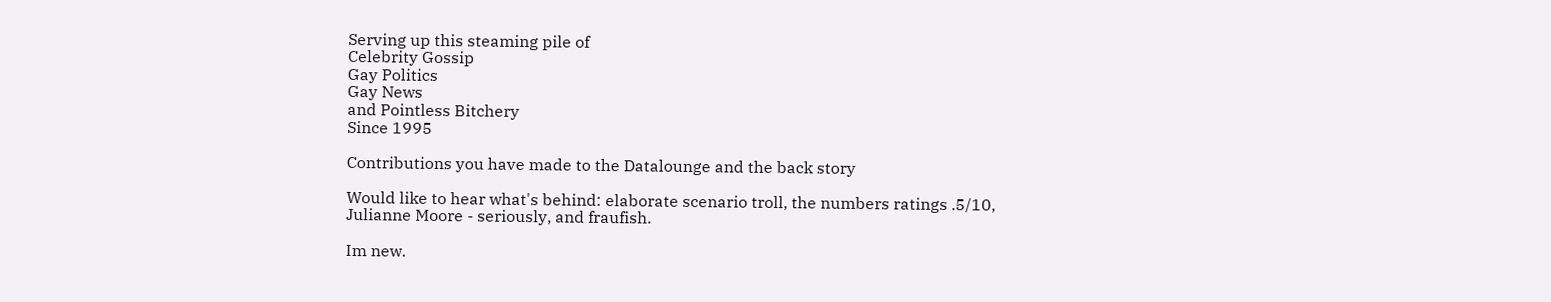Serving up this steaming pile of
Celebrity Gossip
Gay Politics
Gay News
and Pointless Bitchery
Since 1995

Contributions you have made to the Datalounge and the back story

Would like to hear what's behind: elaborate scenario troll, the numbers ratings .5/10, Julianne Moore - seriously, and fraufish.

Im new.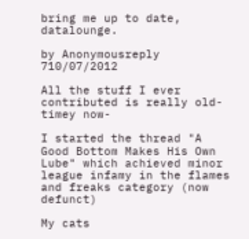bring me up to date, datalounge.

by Anonymousreply 710/07/2012

All the stuff I ever contributed is really old-timey now-

I started the thread "A Good Bottom Makes His Own Lube" which achieved minor league infamy in the flames and freaks category (now defunct)

My cats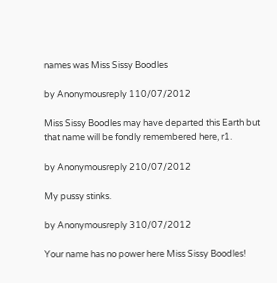names was Miss Sissy Boodles

by Anonymousreply 110/07/2012

Miss Sissy Boodles may have departed this Earth but that name will be fondly remembered here, r1.

by Anonymousreply 210/07/2012

My pussy stinks.

by Anonymousreply 310/07/2012

Your name has no power here Miss Sissy Boodles!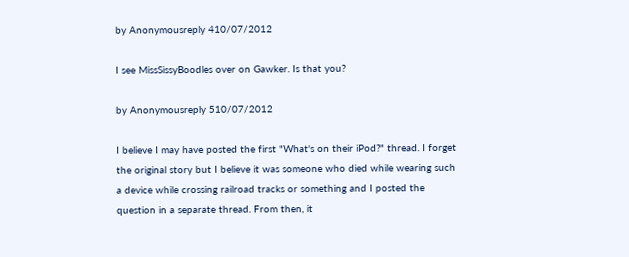by Anonymousreply 410/07/2012

I see MissSissyBoodles over on Gawker. Is that you?

by Anonymousreply 510/07/2012

I believe I may have posted the first "What's on their iPod?" thread. I forget the original story but I believe it was someone who died while wearing such a device while crossing railroad tracks or something and I posted the question in a separate thread. From then, it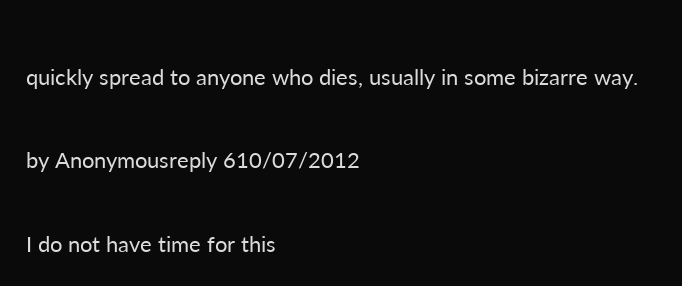quickly spread to anyone who dies, usually in some bizarre way.

by Anonymousreply 610/07/2012

I do not have time for this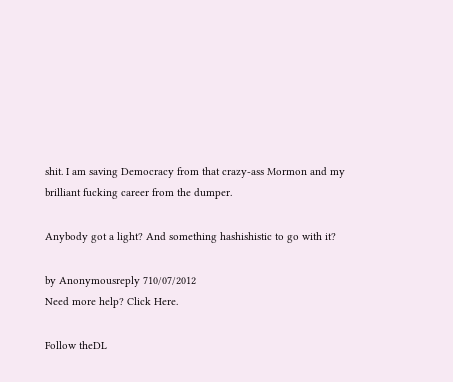shit. I am saving Democracy from that crazy-ass Mormon and my brilliant fucking career from the dumper.

Anybody got a light? And something hashishistic to go with it?

by Anonymousreply 710/07/2012
Need more help? Click Here.

Follow theDL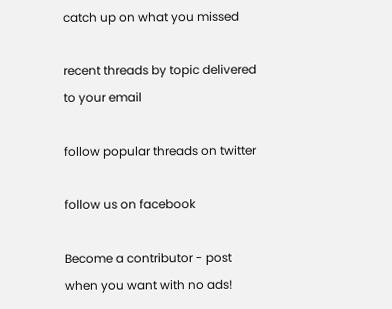catch up on what you missed

recent threads by topic delivered to your email

follow popular threads on twitter

follow us on facebook

Become a contributor - post when you want with no ads!